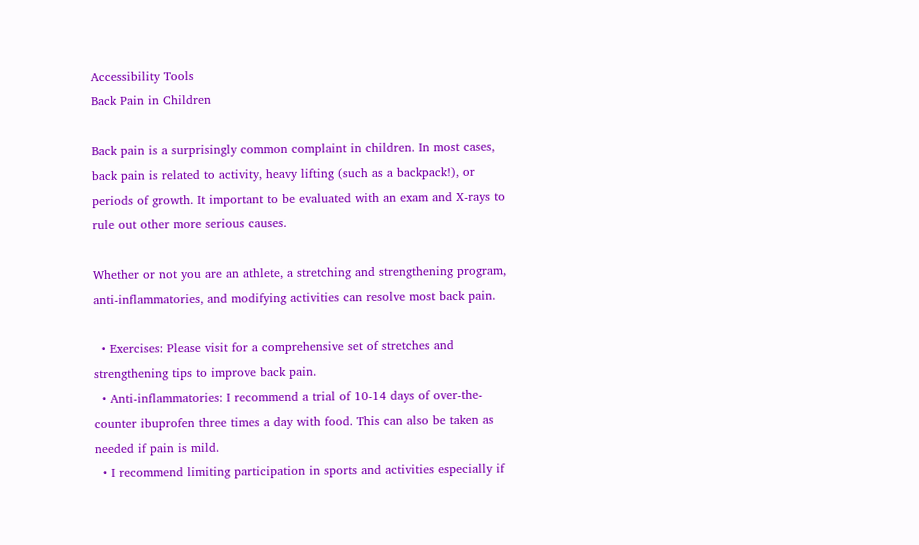Accessibility Tools
Back Pain in Children

Back pain is a surprisingly common complaint in children. In most cases, back pain is related to activity, heavy lifting (such as a backpack!), or periods of growth. It important to be evaluated with an exam and X-rays to rule out other more serious causes.

Whether or not you are an athlete, a stretching and strengthening program, anti-inflammatories, and modifying activities can resolve most back pain.

  • Exercises: Please visit for a comprehensive set of stretches and strengthening tips to improve back pain.
  • Anti-inflammatories: I recommend a trial of 10-14 days of over-the-counter ibuprofen three times a day with food. This can also be taken as needed if pain is mild.
  • I recommend limiting participation in sports and activities especially if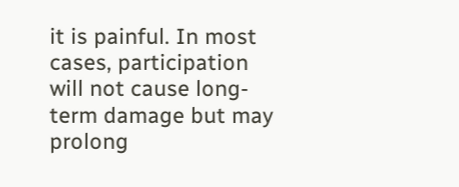it is painful. In most cases, participation will not cause long-term damage but may prolong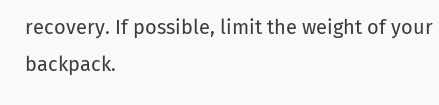recovery. If possible, limit the weight of your backpack.